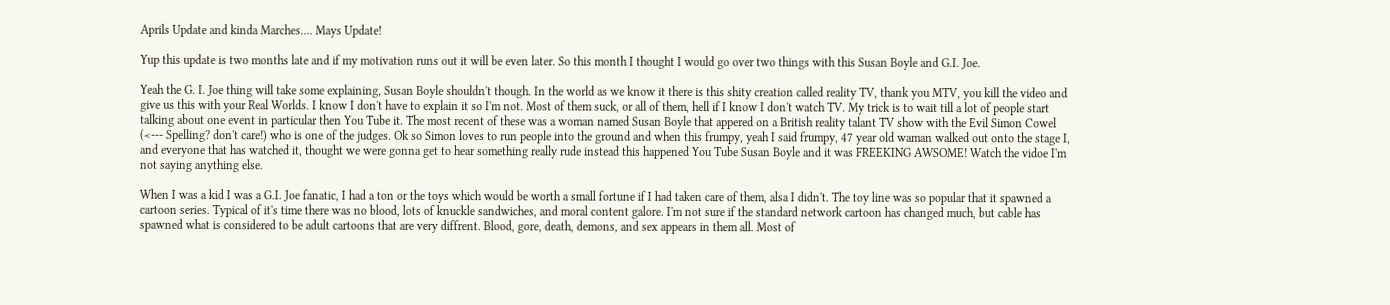Aprils Update and kinda Marches.... Mays Update!

Yup this update is two months late and if my motivation runs out it will be even later. So this month I thought I would go over two things with this Susan Boyle and G.I. Joe.

Yeah the G. I. Joe thing will take some explaining, Susan Boyle shouldn't though. In the world as we know it there is this shity creation called reality TV, thank you MTV, you kill the video and give us this with your Real Worlds. I know I don't have to explain it so I'm not. Most of them suck, or all of them, hell if I know I don't watch TV. My trick is to wait till a lot of people start talking about one event in particular then You Tube it. The most recent of these was a woman named Susan Boyle that appered on a British reality talant TV show with the Evil Simon Cowel (<--- Spelling? don't care!) who is one of the judges. Ok so Simon loves to run people into the ground and when this frumpy, yeah I said frumpy, 47 year old waman walked out onto the stage I, and everyone that has watched it, thought we were gonna get to hear something really rude instead this happened You Tube Susan Boyle and it was FREEKING AWSOME! Watch the vidoe I'm not saying anything else.

When I was a kid I was a G.I. Joe fanatic, I had a ton or the toys which would be worth a small fortune if I had taken care of them, alsa I didn't. The toy line was so popular that it spawned a cartoon series. Typical of it's time there was no blood, lots of knuckle sandwiches, and moral content galore. I'm not sure if the standard network cartoon has changed much, but cable has spawned what is considered to be adult cartoons that are very diffrent. Blood, gore, death, demons, and sex appears in them all. Most of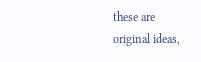these are original ideas,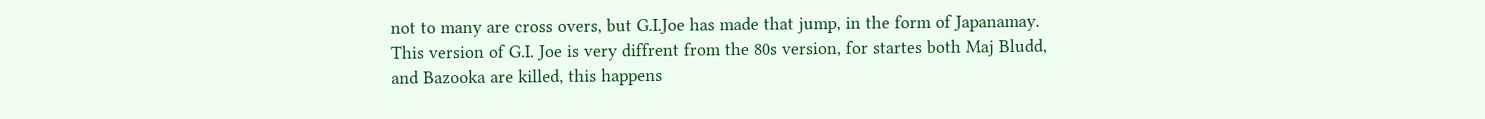not to many are cross overs, but G.I.Joe has made that jump, in the form of Japanamay. This version of G.I. Joe is very diffrent from the 80s version, for startes both Maj Bludd, and Bazooka are killed, this happens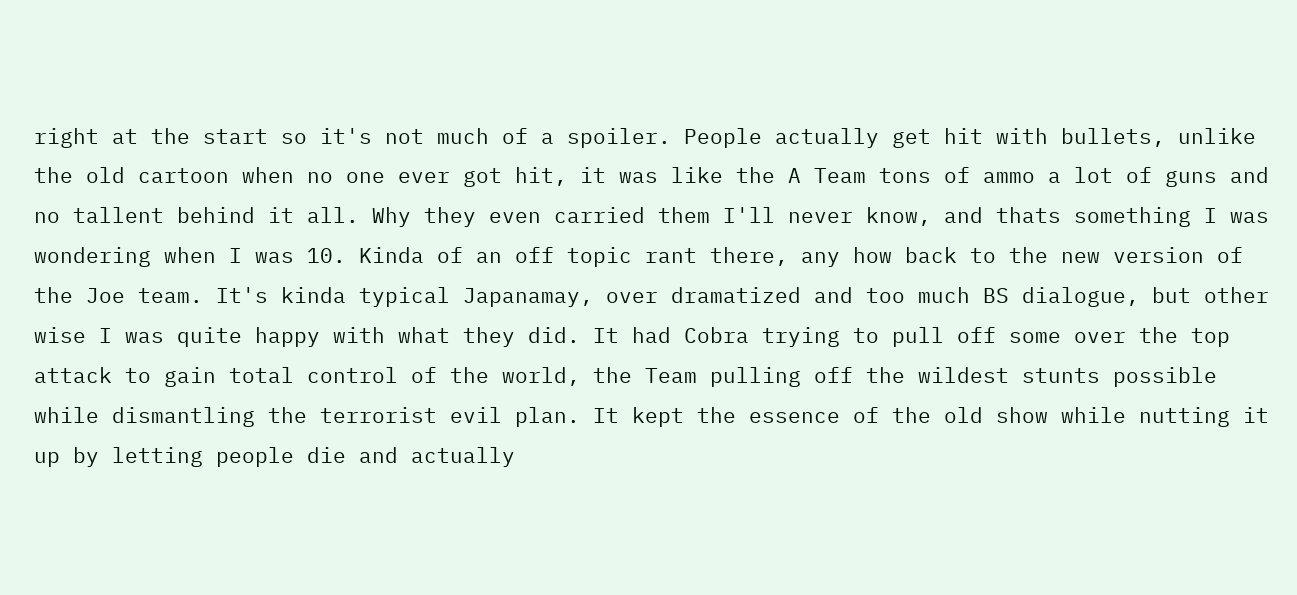right at the start so it's not much of a spoiler. People actually get hit with bullets, unlike the old cartoon when no one ever got hit, it was like the A Team tons of ammo a lot of guns and no tallent behind it all. Why they even carried them I'll never know, and thats something I was wondering when I was 10. Kinda of an off topic rant there, any how back to the new version of the Joe team. It's kinda typical Japanamay, over dramatized and too much BS dialogue, but other wise I was quite happy with what they did. It had Cobra trying to pull off some over the top attack to gain total control of the world, the Team pulling off the wildest stunts possible while dismantling the terrorist evil plan. It kept the essence of the old show while nutting it up by letting people die and actually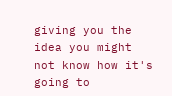giving you the idea you might not know how it's going to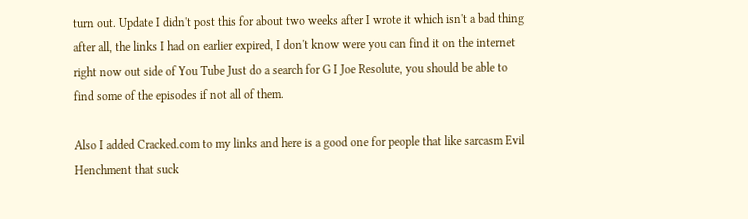turn out. Update I didn't post this for about two weeks after I wrote it which isn't a bad thing after all, the links I had on earlier expired, I don't know were you can find it on the internet right now out side of You Tube Just do a search for G I Joe Resolute, you should be able to find some of the episodes if not all of them.

Also I added Cracked.com to my links and here is a good one for people that like sarcasm Evil Henchment that suck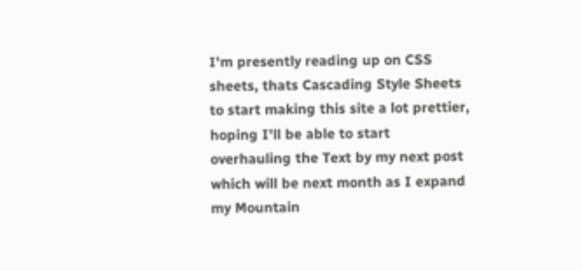I'm presently reading up on CSS sheets, thats Cascading Style Sheets to start making this site a lot prettier, hoping I'll be able to start overhauling the Text by my next post which will be next month as I expand my Mountain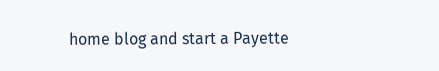home blog and start a Payette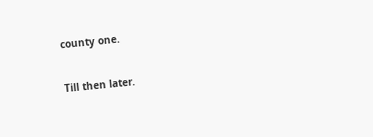county one.

Till then later.